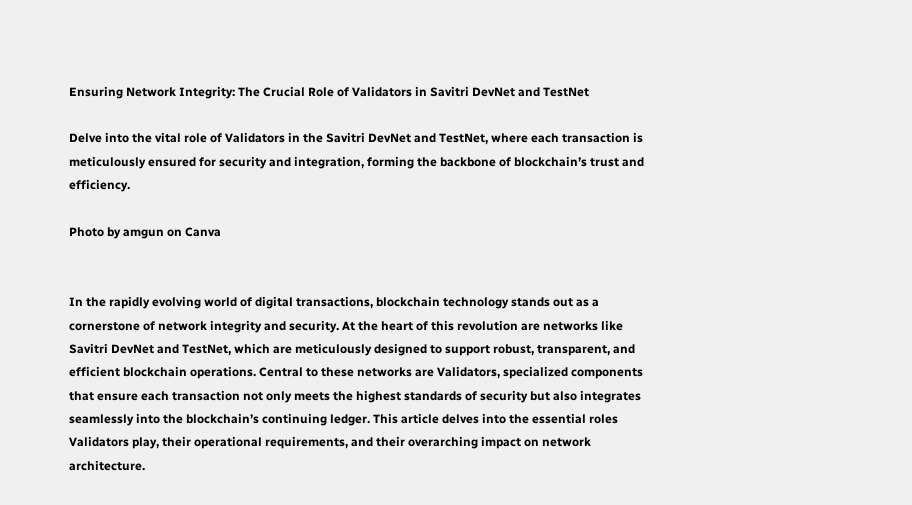Ensuring Network Integrity: The Crucial Role of Validators in Savitri DevNet and TestNet

Delve into the vital role of Validators in the Savitri DevNet and TestNet, where each transaction is meticulously ensured for security and integration, forming the backbone of blockchain’s trust and efficiency.

Photo by amgun on Canva


In the rapidly evolving world of digital transactions, blockchain technology stands out as a cornerstone of network integrity and security. At the heart of this revolution are networks like Savitri DevNet and TestNet, which are meticulously designed to support robust, transparent, and efficient blockchain operations. Central to these networks are Validators, specialized components that ensure each transaction not only meets the highest standards of security but also integrates seamlessly into the blockchain’s continuing ledger. This article delves into the essential roles Validators play, their operational requirements, and their overarching impact on network architecture.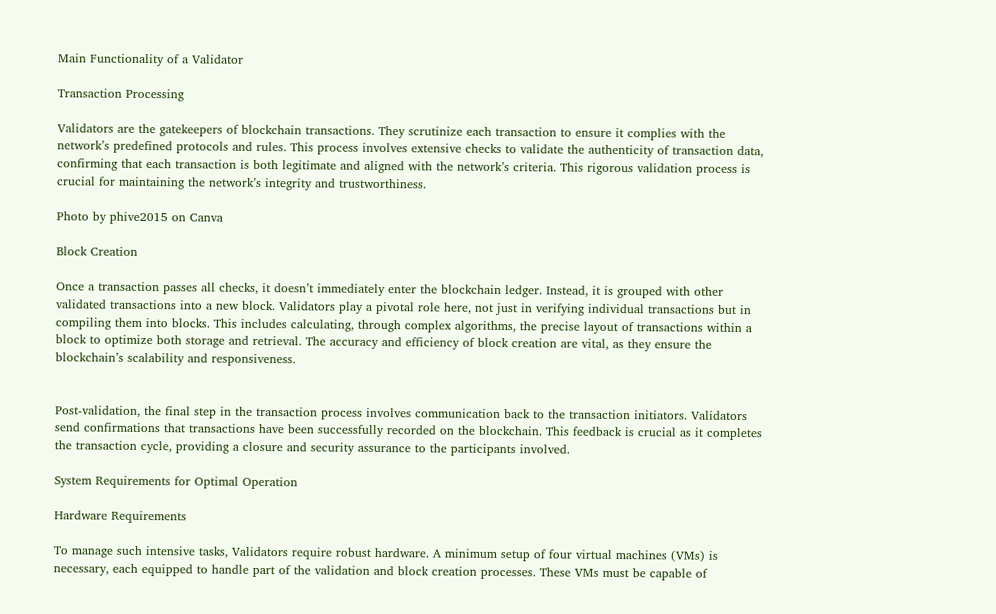Main Functionality of a Validator

Transaction Processing

Validators are the gatekeepers of blockchain transactions. They scrutinize each transaction to ensure it complies with the network’s predefined protocols and rules. This process involves extensive checks to validate the authenticity of transaction data, confirming that each transaction is both legitimate and aligned with the network’s criteria. This rigorous validation process is crucial for maintaining the network’s integrity and trustworthiness.

Photo by phive2015 on Canva

Block Creation

Once a transaction passes all checks, it doesn’t immediately enter the blockchain ledger. Instead, it is grouped with other validated transactions into a new block. Validators play a pivotal role here, not just in verifying individual transactions but in compiling them into blocks. This includes calculating, through complex algorithms, the precise layout of transactions within a block to optimize both storage and retrieval. The accuracy and efficiency of block creation are vital, as they ensure the blockchain’s scalability and responsiveness.


Post-validation, the final step in the transaction process involves communication back to the transaction initiators. Validators send confirmations that transactions have been successfully recorded on the blockchain. This feedback is crucial as it completes the transaction cycle, providing a closure and security assurance to the participants involved.

System Requirements for Optimal Operation

Hardware Requirements

To manage such intensive tasks, Validators require robust hardware. A minimum setup of four virtual machines (VMs) is necessary, each equipped to handle part of the validation and block creation processes. These VMs must be capable of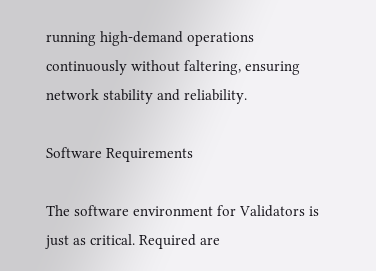running high-demand operations continuously without faltering, ensuring network stability and reliability.

Software Requirements

The software environment for Validators is just as critical. Required are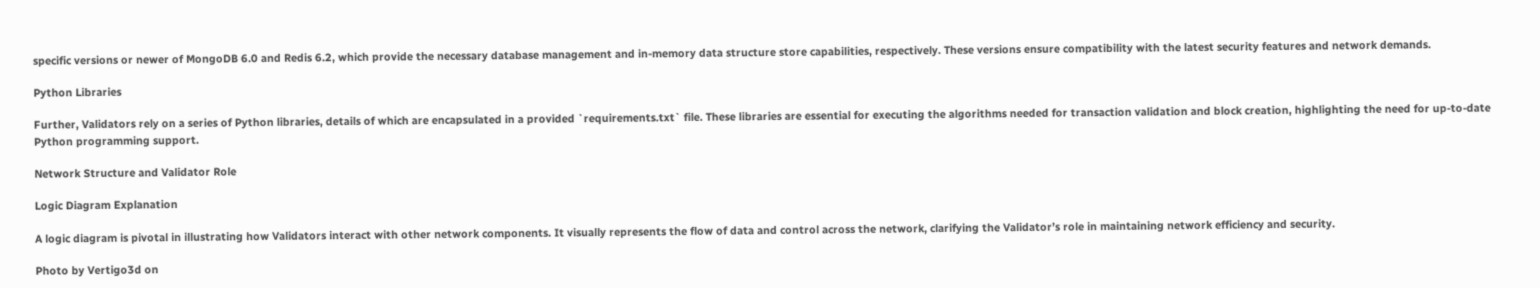specific versions or newer of MongoDB 6.0 and Redis 6.2, which provide the necessary database management and in-memory data structure store capabilities, respectively. These versions ensure compatibility with the latest security features and network demands.

Python Libraries

Further, Validators rely on a series of Python libraries, details of which are encapsulated in a provided `requirements.txt` file. These libraries are essential for executing the algorithms needed for transaction validation and block creation, highlighting the need for up-to-date Python programming support.

Network Structure and Validator Role

Logic Diagram Explanation

A logic diagram is pivotal in illustrating how Validators interact with other network components. It visually represents the flow of data and control across the network, clarifying the Validator’s role in maintaining network efficiency and security.

Photo by Vertigo3d on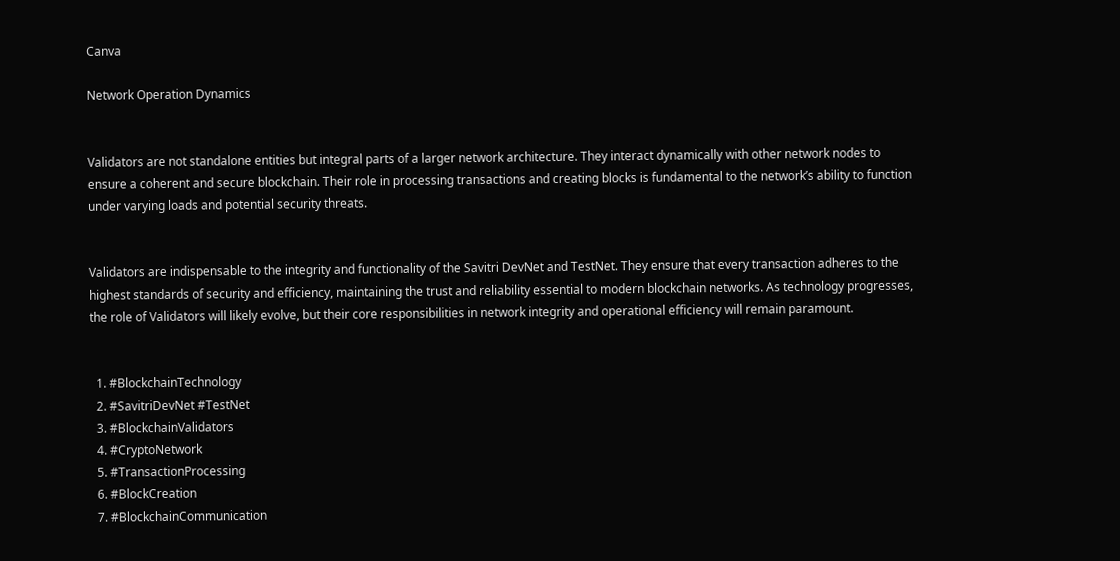Canva

Network Operation Dynamics


Validators are not standalone entities but integral parts of a larger network architecture. They interact dynamically with other network nodes to ensure a coherent and secure blockchain. Their role in processing transactions and creating blocks is fundamental to the network’s ability to function under varying loads and potential security threats.


Validators are indispensable to the integrity and functionality of the Savitri DevNet and TestNet. They ensure that every transaction adheres to the highest standards of security and efficiency, maintaining the trust and reliability essential to modern blockchain networks. As technology progresses, the role of Validators will likely evolve, but their core responsibilities in network integrity and operational efficiency will remain paramount.


  1. #BlockchainTechnology
  2. #SavitriDevNet #TestNet
  3. #BlockchainValidators
  4. #CryptoNetwork
  5. #TransactionProcessing
  6. #BlockCreation
  7. #BlockchainCommunication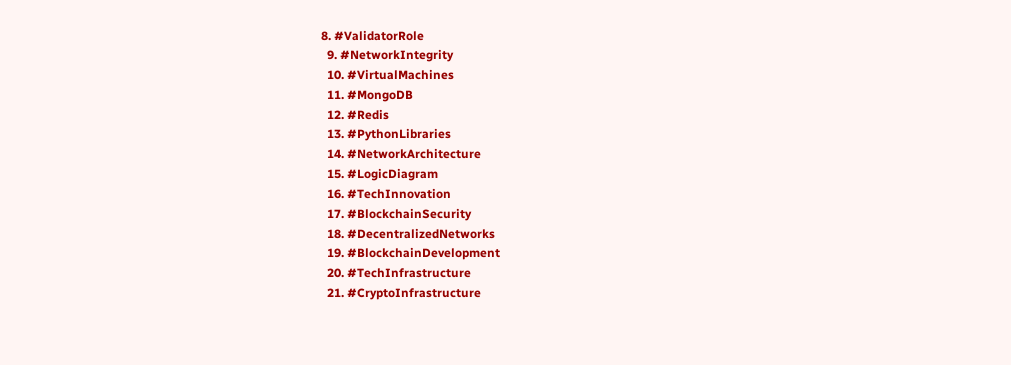8. #ValidatorRole
  9. #NetworkIntegrity
  10. #VirtualMachines
  11. #MongoDB
  12. #Redis
  13. #PythonLibraries
  14. #NetworkArchitecture
  15. #LogicDiagram
  16. #TechInnovation
  17. #BlockchainSecurity
  18. #DecentralizedNetworks
  19. #BlockchainDevelopment
  20. #TechInfrastructure
  21. #CryptoInfrastructure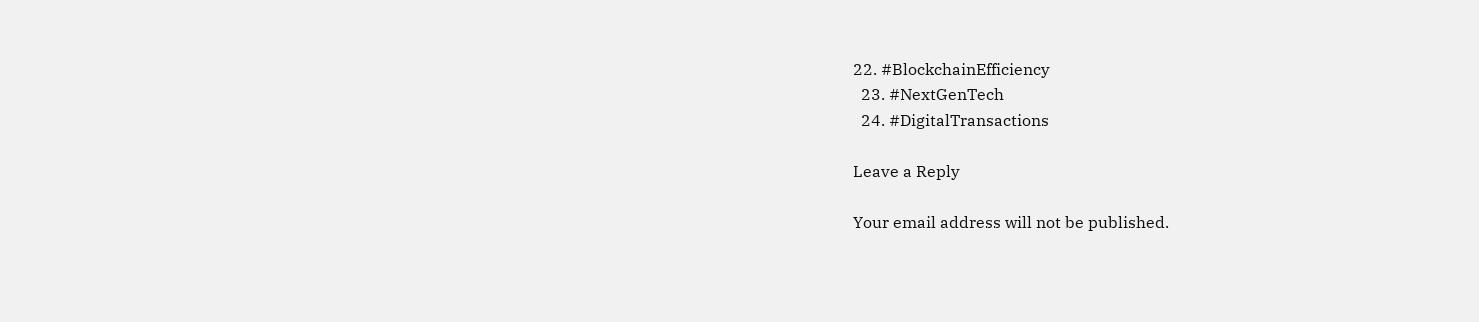22. #BlockchainEfficiency
  23. #NextGenTech
  24. #DigitalTransactions

Leave a Reply

Your email address will not be published.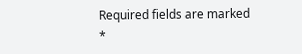Required fields are marked *